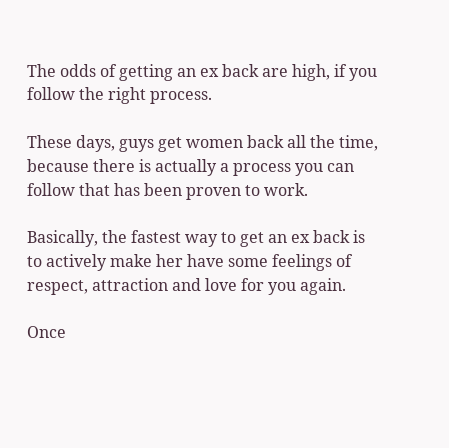The odds of getting an ex back are high, if you follow the right process.

These days, guys get women back all the time, because there is actually a process you can follow that has been proven to work.

Basically, the fastest way to get an ex back is to actively make her have some feelings of respect, attraction and love for you again.

Once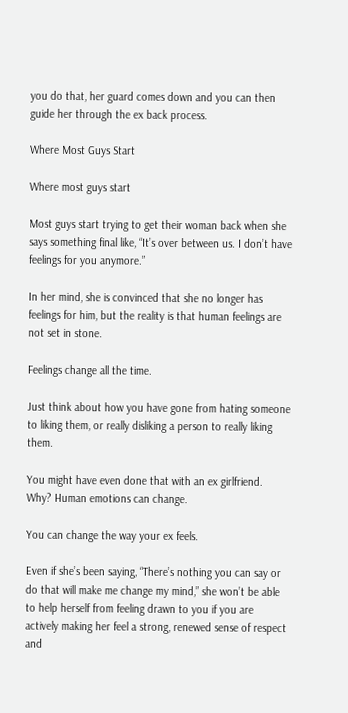you do that, her guard comes down and you can then guide her through the ex back process.

Where Most Guys Start

Where most guys start

Most guys start trying to get their woman back when she says something final like, “It’s over between us. I don’t have feelings for you anymore.”

In her mind, she is convinced that she no longer has feelings for him, but the reality is that human feelings are not set in stone.

Feelings change all the time.

Just think about how you have gone from hating someone to liking them, or really disliking a person to really liking them.

You might have even done that with an ex girlfriend. Why? Human emotions can change.

You can change the way your ex feels.

Even if she’s been saying, “There’s nothing you can say or do that will make me change my mind,” she won’t be able to help herself from feeling drawn to you if you are actively making her feel a strong, renewed sense of respect and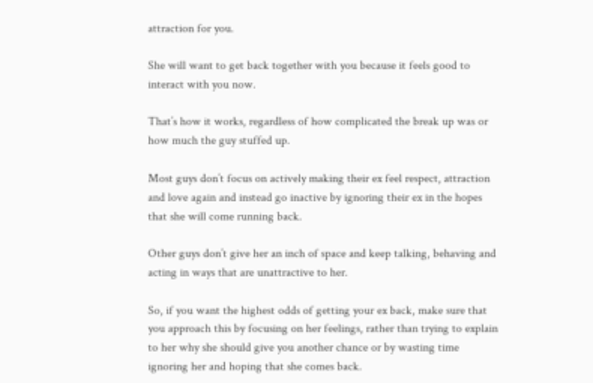attraction for you.

She will want to get back together with you because it feels good to interact with you now.

That’s how it works, regardless of how complicated the break up was or how much the guy stuffed up.

Most guys don’t focus on actively making their ex feel respect, attraction and love again and instead go inactive by ignoring their ex in the hopes that she will come running back.

Other guys don’t give her an inch of space and keep talking, behaving and acting in ways that are unattractive to her.

So, if you want the highest odds of getting your ex back, make sure that you approach this by focusing on her feelings, rather than trying to explain to her why she should give you another chance or by wasting time ignoring her and hoping that she comes back.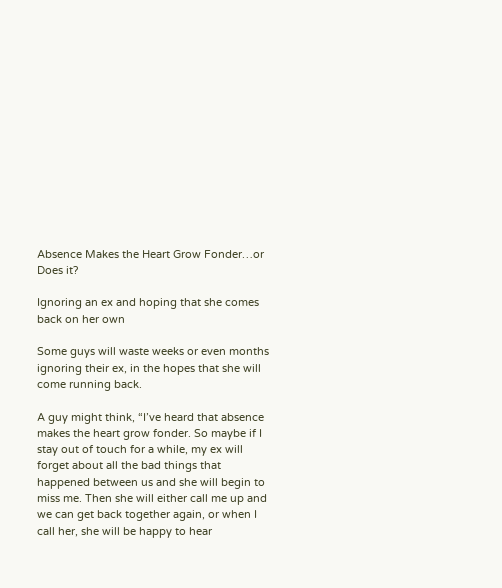Absence Makes the Heart Grow Fonder…or Does it?

Ignoring an ex and hoping that she comes back on her own

Some guys will waste weeks or even months ignoring their ex, in the hopes that she will come running back.

A guy might think, “I’ve heard that absence makes the heart grow fonder. So maybe if I stay out of touch for a while, my ex will forget about all the bad things that happened between us and she will begin to miss me. Then she will either call me up and we can get back together again, or when I call her, she will be happy to hear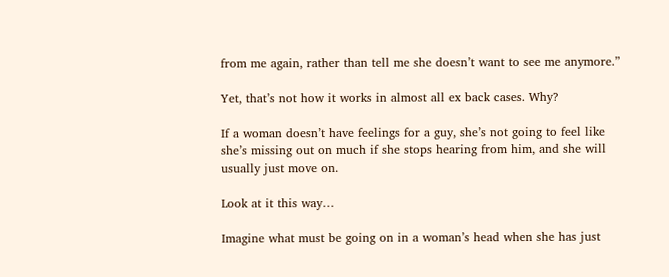from me again, rather than tell me she doesn’t want to see me anymore.”

Yet, that’s not how it works in almost all ex back cases. Why?

If a woman doesn’t have feelings for a guy, she’s not going to feel like she’s missing out on much if she stops hearing from him, and she will usually just move on.

Look at it this way…

Imagine what must be going on in a woman’s head when she has just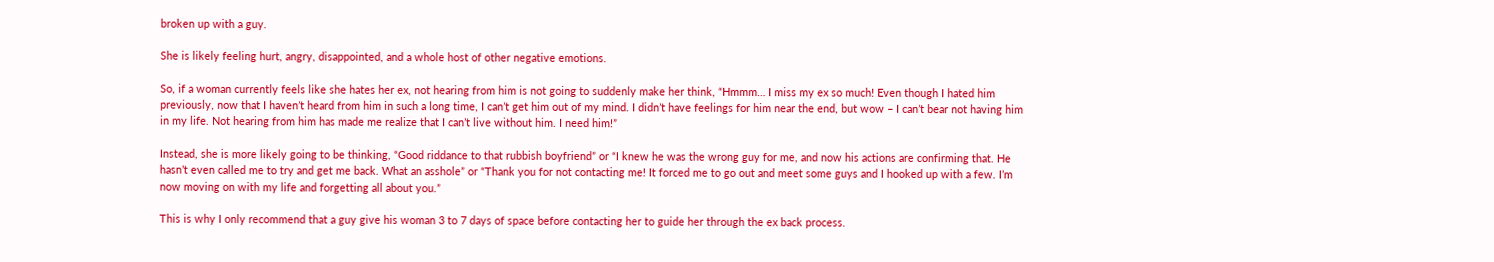broken up with a guy.

She is likely feeling hurt, angry, disappointed, and a whole host of other negative emotions.

So, if a woman currently feels like she hates her ex, not hearing from him is not going to suddenly make her think, “Hmmm… I miss my ex so much! Even though I hated him previously, now that I haven’t heard from him in such a long time, I can’t get him out of my mind. I didn’t have feelings for him near the end, but wow – I can’t bear not having him in my life. Not hearing from him has made me realize that I can’t live without him. I need him!”

Instead, she is more likely going to be thinking, “Good riddance to that rubbish boyfriend” or “I knew he was the wrong guy for me, and now his actions are confirming that. He hasn’t even called me to try and get me back. What an asshole” or “Thank you for not contacting me! It forced me to go out and meet some guys and I hooked up with a few. I’m now moving on with my life and forgetting all about you.”

This is why I only recommend that a guy give his woman 3 to 7 days of space before contacting her to guide her through the ex back process.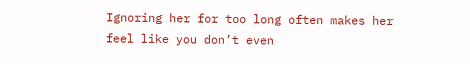Ignoring her for too long often makes her feel like you don’t even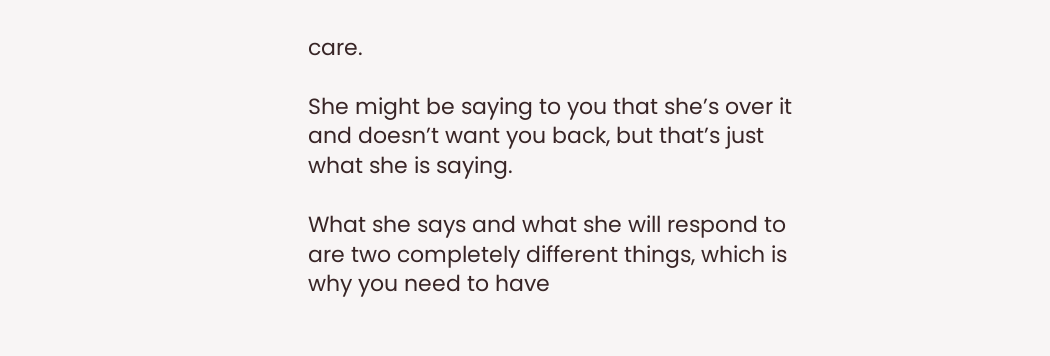care.

She might be saying to you that she’s over it and doesn’t want you back, but that’s just what she is saying.

What she says and what she will respond to are two completely different things, which is why you need to have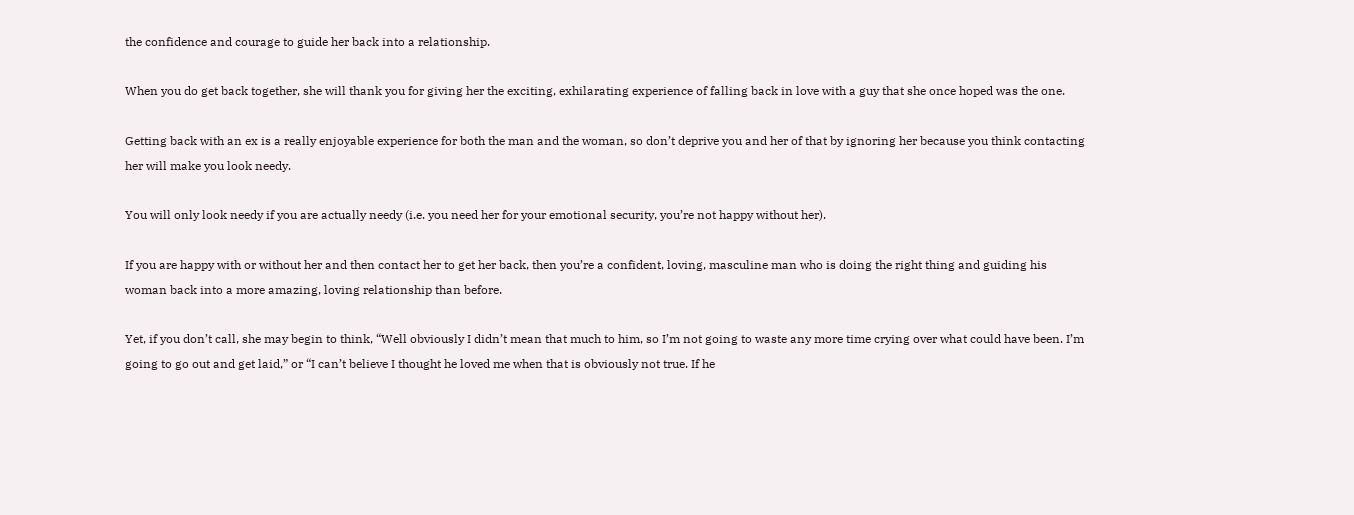the confidence and courage to guide her back into a relationship.

When you do get back together, she will thank you for giving her the exciting, exhilarating experience of falling back in love with a guy that she once hoped was the one.

Getting back with an ex is a really enjoyable experience for both the man and the woman, so don’t deprive you and her of that by ignoring her because you think contacting her will make you look needy.

You will only look needy if you are actually needy (i.e. you need her for your emotional security, you’re not happy without her).

If you are happy with or without her and then contact her to get her back, then you’re a confident, loving, masculine man who is doing the right thing and guiding his woman back into a more amazing, loving relationship than before.

Yet, if you don’t call, she may begin to think, “Well obviously I didn’t mean that much to him, so I’m not going to waste any more time crying over what could have been. I’m going to go out and get laid,” or “I can’t believe I thought he loved me when that is obviously not true. If he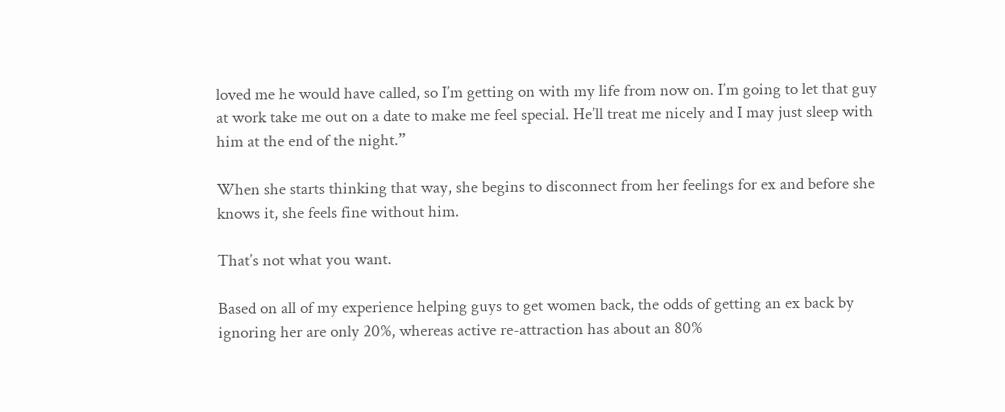loved me he would have called, so I’m getting on with my life from now on. I’m going to let that guy at work take me out on a date to make me feel special. He’ll treat me nicely and I may just sleep with him at the end of the night.”

When she starts thinking that way, she begins to disconnect from her feelings for ex and before she knows it, she feels fine without him.

That’s not what you want.

Based on all of my experience helping guys to get women back, the odds of getting an ex back by ignoring her are only 20%, whereas active re-attraction has about an 80%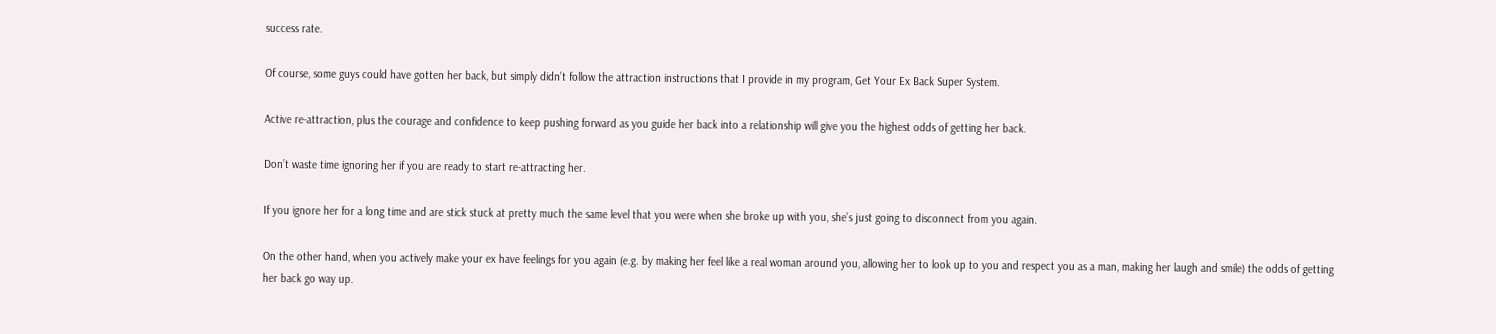success rate.

Of course, some guys could have gotten her back, but simply didn’t follow the attraction instructions that I provide in my program, Get Your Ex Back Super System.

Active re-attraction, plus the courage and confidence to keep pushing forward as you guide her back into a relationship will give you the highest odds of getting her back.

Don’t waste time ignoring her if you are ready to start re-attracting her.

If you ignore her for a long time and are stick stuck at pretty much the same level that you were when she broke up with you, she’s just going to disconnect from you again.

On the other hand, when you actively make your ex have feelings for you again (e.g. by making her feel like a real woman around you, allowing her to look up to you and respect you as a man, making her laugh and smile) the odds of getting her back go way up.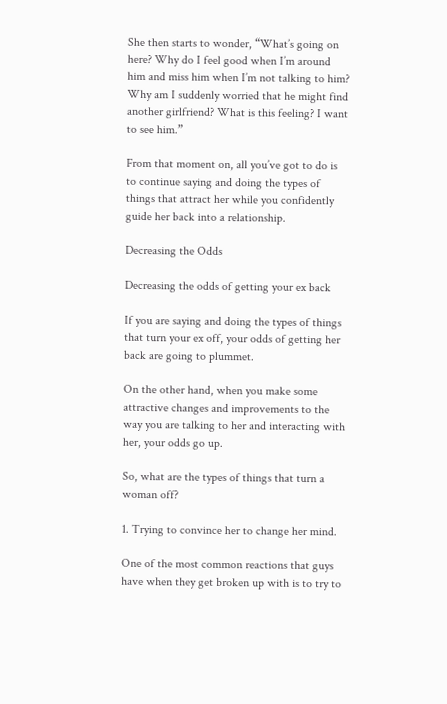She then starts to wonder, “What’s going on here? Why do I feel good when I’m around him and miss him when I’m not talking to him? Why am I suddenly worried that he might find another girlfriend? What is this feeling? I want to see him.”

From that moment on, all you’ve got to do is to continue saying and doing the types of things that attract her while you confidently guide her back into a relationship.

Decreasing the Odds

Decreasing the odds of getting your ex back

If you are saying and doing the types of things that turn your ex off, your odds of getting her back are going to plummet.

On the other hand, when you make some attractive changes and improvements to the way you are talking to her and interacting with her, your odds go up.

So, what are the types of things that turn a woman off?

1. Trying to convince her to change her mind.

One of the most common reactions that guys have when they get broken up with is to try to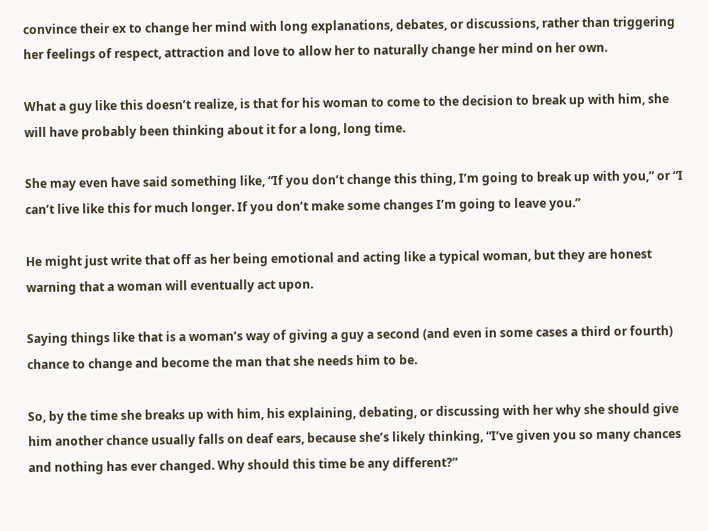convince their ex to change her mind with long explanations, debates, or discussions, rather than triggering her feelings of respect, attraction and love to allow her to naturally change her mind on her own.

What a guy like this doesn’t realize, is that for his woman to come to the decision to break up with him, she will have probably been thinking about it for a long, long time.

She may even have said something like, “If you don’t change this thing, I’m going to break up with you,” or “I can’t live like this for much longer. If you don’t make some changes I’m going to leave you.”

He might just write that off as her being emotional and acting like a typical woman, but they are honest warning that a woman will eventually act upon.

Saying things like that is a woman’s way of giving a guy a second (and even in some cases a third or fourth) chance to change and become the man that she needs him to be.

So, by the time she breaks up with him, his explaining, debating, or discussing with her why she should give him another chance usually falls on deaf ears, because she’s likely thinking, “I’ve given you so many chances and nothing has ever changed. Why should this time be any different?”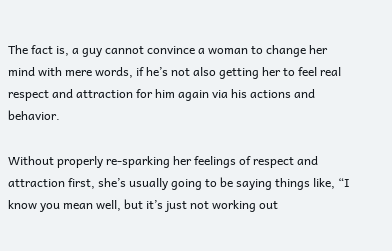The fact is, a guy cannot convince a woman to change her mind with mere words, if he’s not also getting her to feel real respect and attraction for him again via his actions and behavior.

Without properly re-sparking her feelings of respect and attraction first, she’s usually going to be saying things like, “I know you mean well, but it’s just not working out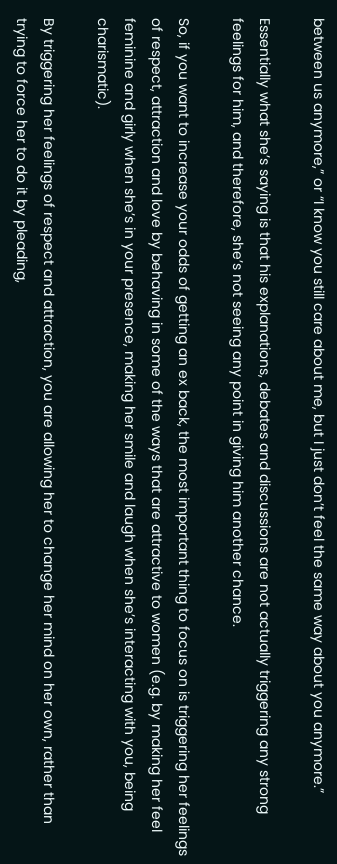between us anymore,” or “I know you still care about me, but I just don’t feel the same way about you anymore.”

Essentially what she’s saying is that his explanations, debates and discussions are not actually triggering any strong feelings for him, and therefore, she’s not seeing any point in giving him another chance.

So, if you want to increase your odds of getting an ex back, the most important thing to focus on is triggering her feelings of respect, attraction and love by behaving in some of the ways that are attractive to women (e.g. by making her feel feminine and girly when she’s in your presence, making her smile and laugh when she’s interacting with you, being charismatic).

By triggering her feelings of respect and attraction, you are allowing her to change her mind on her own, rather than trying to force her to do it by pleading,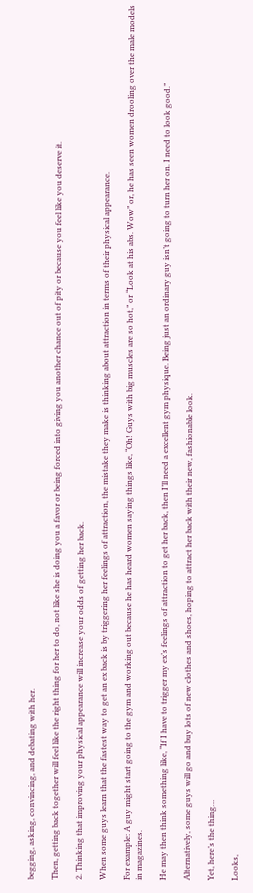begging, asking, convincing, and debating with her.

Then, getting back together will feel like the right thing for her to do, not like she is doing you a favor or being forced into giving you another chance out of pity or because you feel like you deserve it.

2. Thinking that improving your physical appearance will increase your odds of getting her back.

When some guys learn that the fastest way to get an ex back is by triggering her feelings of attraction, the mistake they make is thinking about attraction in terms of their physical appearance.

For example: A guy might start going to the gym and working out because he has heard women saying things like, “Oh! Guys with big muscles are so hot,” or “Look at his abs. Wow” or, he has seen women drooling over the male models in magazines.

He may then think something like, “If I have to trigger my ex’s feelings of attraction to get her back, then I’ll need a excellent gym physique. Being just an ordinary guy isn’t going to turn her on. I need to look good.”

Alternatively, some guys will go and buy lots of new clothes and shoes, hoping to attract her back with their new, fashionable look.

Yet, here’s the thing…

Looks,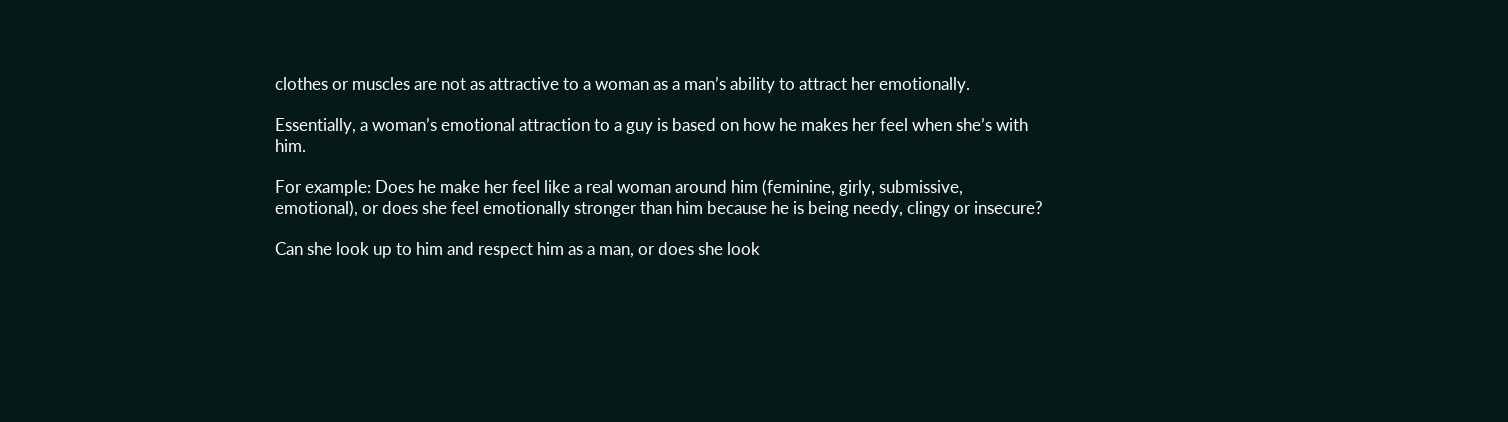clothes or muscles are not as attractive to a woman as a man’s ability to attract her emotionally.

Essentially, a woman’s emotional attraction to a guy is based on how he makes her feel when she’s with him.

For example: Does he make her feel like a real woman around him (feminine, girly, submissive, emotional), or does she feel emotionally stronger than him because he is being needy, clingy or insecure?

Can she look up to him and respect him as a man, or does she look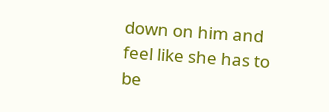down on him and feel like she has to be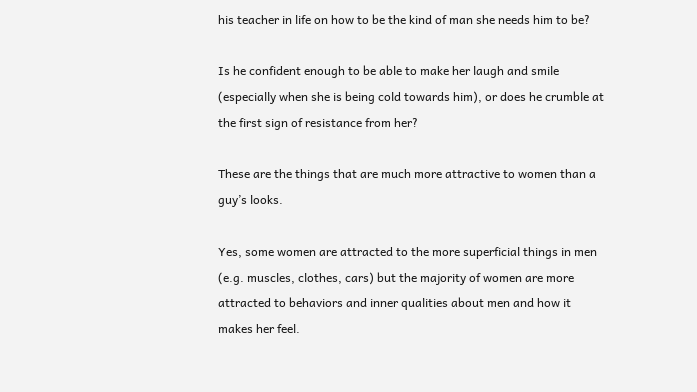his teacher in life on how to be the kind of man she needs him to be?

Is he confident enough to be able to make her laugh and smile (especially when she is being cold towards him), or does he crumble at the first sign of resistance from her?

These are the things that are much more attractive to women than a guy’s looks.

Yes, some women are attracted to the more superficial things in men (e.g. muscles, clothes, cars) but the majority of women are more attracted to behaviors and inner qualities about men and how it makes her feel.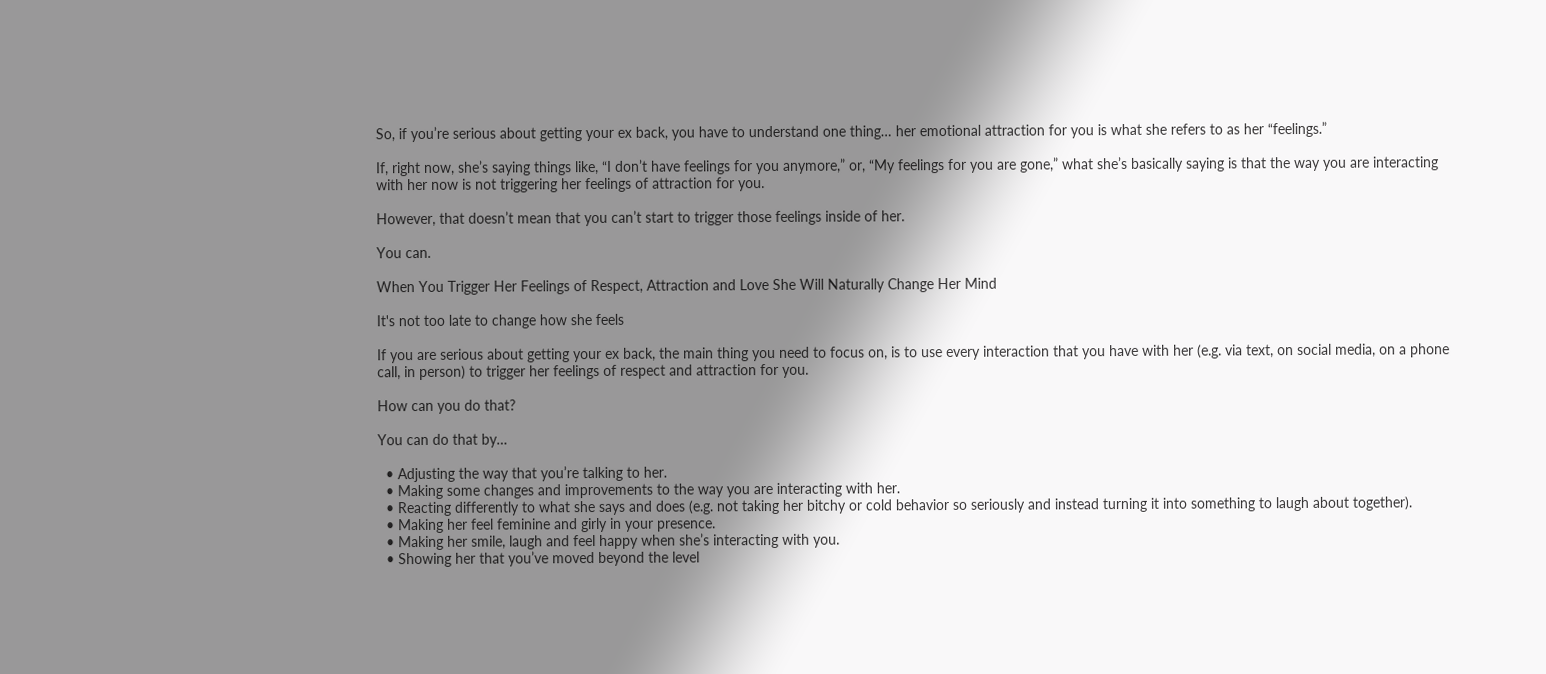So, if you’re serious about getting your ex back, you have to understand one thing… her emotional attraction for you is what she refers to as her “feelings.”

If, right now, she’s saying things like, “I don’t have feelings for you anymore,” or, “My feelings for you are gone,” what she’s basically saying is that the way you are interacting with her now is not triggering her feelings of attraction for you.

However, that doesn’t mean that you can’t start to trigger those feelings inside of her.

You can.

When You Trigger Her Feelings of Respect, Attraction and Love She Will Naturally Change Her Mind

It's not too late to change how she feels

If you are serious about getting your ex back, the main thing you need to focus on, is to use every interaction that you have with her (e.g. via text, on social media, on a phone call, in person) to trigger her feelings of respect and attraction for you.

How can you do that?

You can do that by…

  • Adjusting the way that you’re talking to her.
  • Making some changes and improvements to the way you are interacting with her.
  • Reacting differently to what she says and does (e.g. not taking her bitchy or cold behavior so seriously and instead turning it into something to laugh about together).
  • Making her feel feminine and girly in your presence.
  • Making her smile, laugh and feel happy when she’s interacting with you.
  • Showing her that you’ve moved beyond the level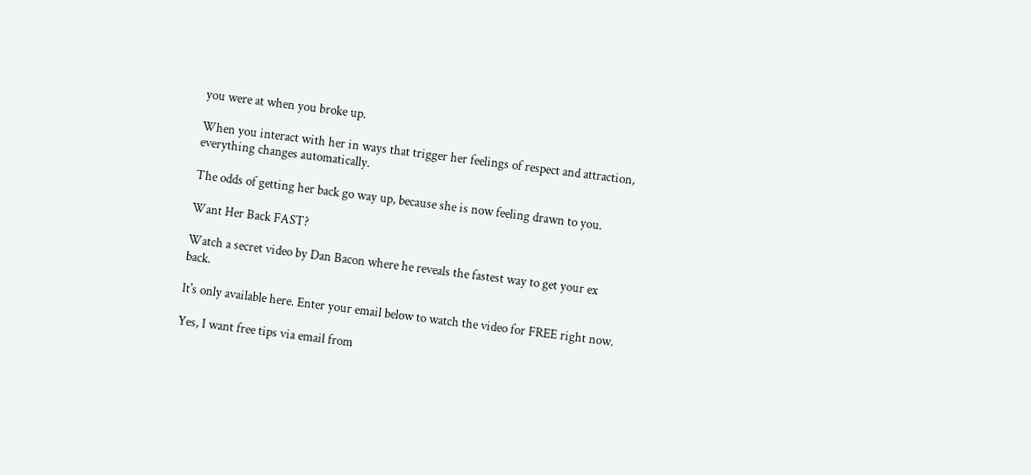you were at when you broke up.

When you interact with her in ways that trigger her feelings of respect and attraction, everything changes automatically.

The odds of getting her back go way up, because she is now feeling drawn to you.

Want Her Back FAST?

Watch a secret video by Dan Bacon where he reveals the fastest way to get your ex back.

It's only available here. Enter your email below to watch the video for FREE right now.

Yes, I want free tips via email from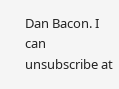Dan Bacon. I can unsubscribe at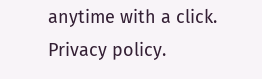anytime with a click. Privacy policy.